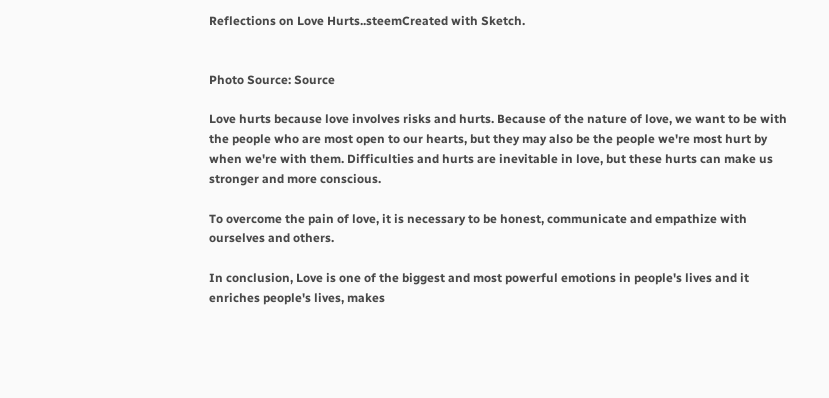Reflections on Love Hurts..steemCreated with Sketch.


Photo Source: Source

Love hurts because love involves risks and hurts. Because of the nature of love, we want to be with the people who are most open to our hearts, but they may also be the people we're most hurt by when we're with them. Difficulties and hurts are inevitable in love, but these hurts can make us stronger and more conscious.

To overcome the pain of love, it is necessary to be honest, communicate and empathize with ourselves and others.

In conclusion, Love is one of the biggest and most powerful emotions in people's lives and it enriches people's lives, makes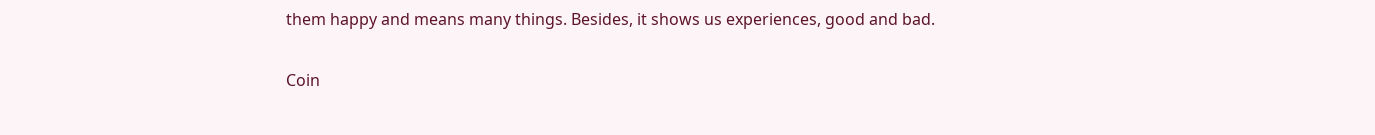them happy and means many things. Besides, it shows us experiences, good and bad.

Coin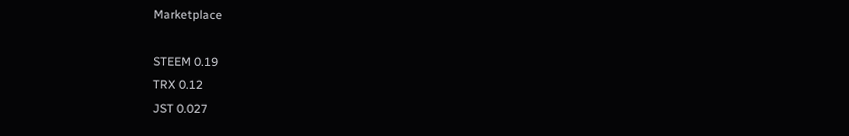Marketplace

STEEM 0.19
TRX 0.12
JST 0.027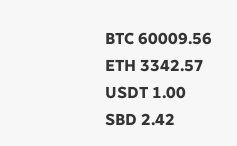BTC 60009.56
ETH 3342.57
USDT 1.00
SBD 2.42